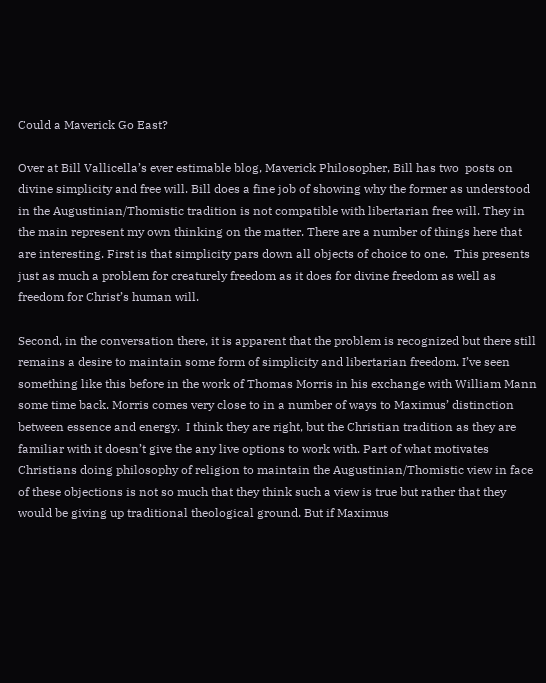Could a Maverick Go East?

Over at Bill Vallicella’s ever estimable blog, Maverick Philosopher, Bill has two  posts on divine simplicity and free will. Bill does a fine job of showing why the former as understood in the Augustinian/Thomistic tradition is not compatible with libertarian free will. They in the main represent my own thinking on the matter. There are a number of things here that are interesting. First is that simplicity pars down all objects of choice to one.  This presents just as much a problem for creaturely freedom as it does for divine freedom as well as freedom for Christ’s human will.

Second, in the conversation there, it is apparent that the problem is recognized but there still remains a desire to maintain some form of simplicity and libertarian freedom. I’ve seen something like this before in the work of Thomas Morris in his exchange with William Mann some time back. Morris comes very close to in a number of ways to Maximus’ distinction between essence and energy.  I think they are right, but the Christian tradition as they are familiar with it doesn’t give the any live options to work with. Part of what motivates Christians doing philosophy of religion to maintain the Augustinian/Thomistic view in face of these objections is not so much that they think such a view is true but rather that they would be giving up traditional theological ground. But if Maximus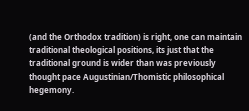(and the Orthodox tradition) is right, one can maintain traditional theological positions, its just that the traditional ground is wider than was previously thought pace Augustinian/Thomistic philosophical hegemony.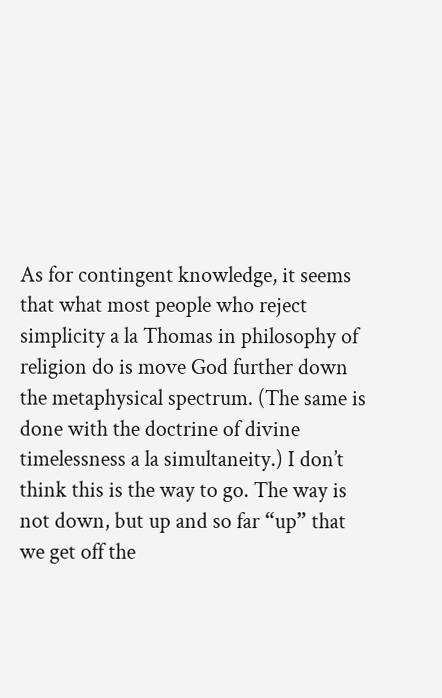As for contingent knowledge, it seems that what most people who reject simplicity a la Thomas in philosophy of religion do is move God further down the metaphysical spectrum. (The same is done with the doctrine of divine timelessness a la simultaneity.) I don’t think this is the way to go. The way is not down, but up and so far “up” that we get off the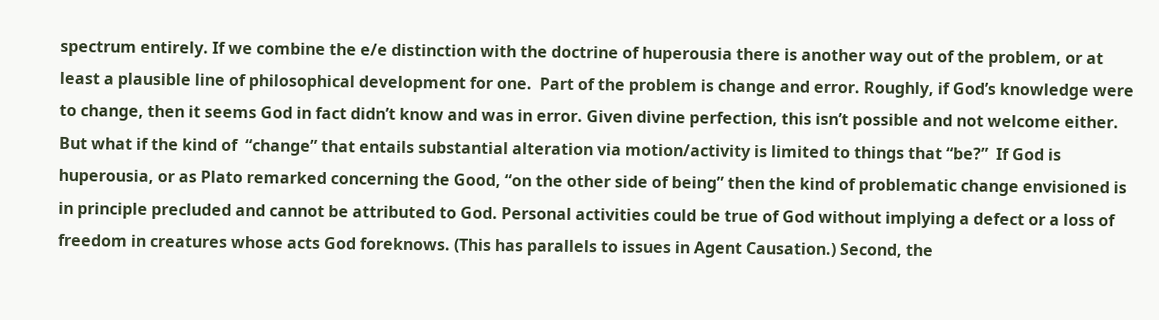spectrum entirely. If we combine the e/e distinction with the doctrine of huperousia there is another way out of the problem, or at least a plausible line of philosophical development for one.  Part of the problem is change and error. Roughly, if God’s knowledge were to change, then it seems God in fact didn’t know and was in error. Given divine perfection, this isn’t possible and not welcome either. But what if the kind of  “change” that entails substantial alteration via motion/activity is limited to things that “be?”  If God is huperousia, or as Plato remarked concerning the Good, “on the other side of being” then the kind of problematic change envisioned is in principle precluded and cannot be attributed to God. Personal activities could be true of God without implying a defect or a loss of freedom in creatures whose acts God foreknows. (This has parallels to issues in Agent Causation.) Second, the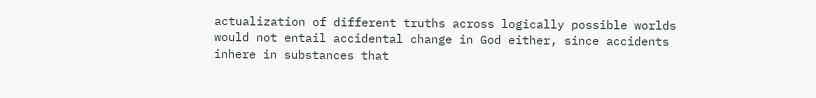actualization of different truths across logically possible worlds would not entail accidental change in God either, since accidents inhere in substances that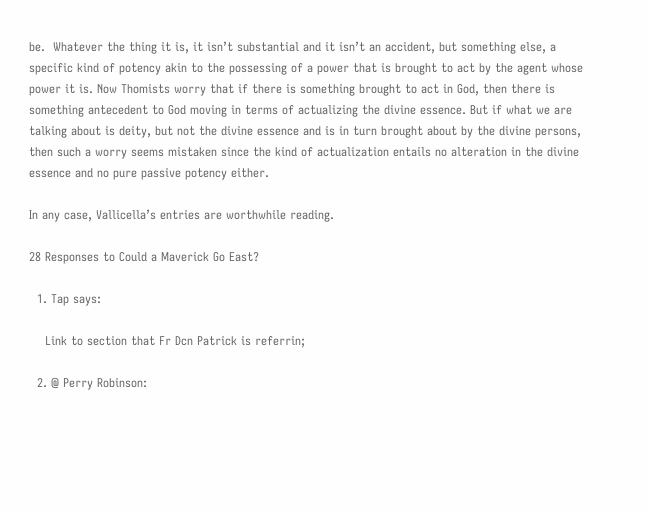be.  Whatever the thing it is, it isn’t substantial and it isn’t an accident, but something else, a specific kind of potency akin to the possessing of a power that is brought to act by the agent whose power it is. Now Thomists worry that if there is something brought to act in God, then there is something antecedent to God moving in terms of actualizing the divine essence. But if what we are talking about is deity, but not the divine essence and is in turn brought about by the divine persons, then such a worry seems mistaken since the kind of actualization entails no alteration in the divine essence and no pure passive potency either.

In any case, Vallicella’s entries are worthwhile reading.

28 Responses to Could a Maverick Go East?

  1. Tap says:

    Link to section that Fr Dcn Patrick is referrin;

  2. @ Perry Robinson: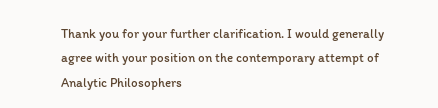Thank you for your further clarification. I would generally agree with your position on the contemporary attempt of Analytic Philosophers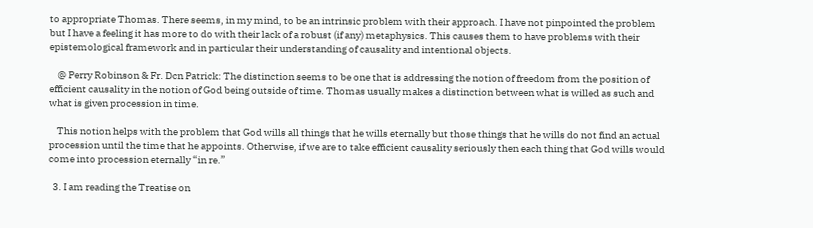to appropriate Thomas. There seems, in my mind, to be an intrinsic problem with their approach. I have not pinpointed the problem but I have a feeling it has more to do with their lack of a robust (if any) metaphysics. This causes them to have problems with their epistemological framework and in particular their understanding of causality and intentional objects.

    @ Perry Robinson & Fr. Dcn Patrick: The distinction seems to be one that is addressing the notion of freedom from the position of efficient causality in the notion of God being outside of time. Thomas usually makes a distinction between what is willed as such and what is given procession in time.

    This notion helps with the problem that God wills all things that he wills eternally but those things that he wills do not find an actual procession until the time that he appoints. Otherwise, if we are to take efficient causality seriously then each thing that God wills would come into procession eternally “in re.”

  3. I am reading the Treatise on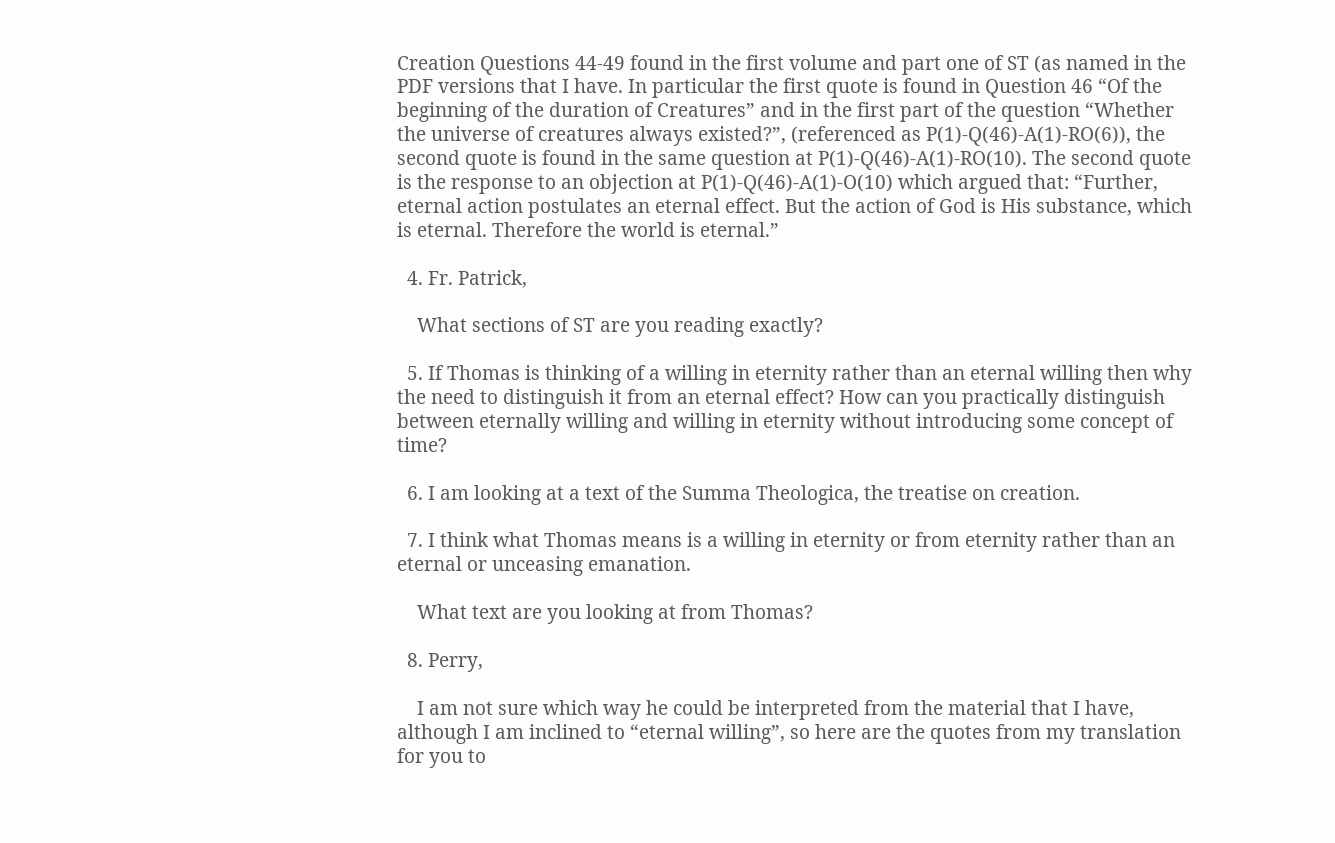Creation Questions 44-49 found in the first volume and part one of ST (as named in the PDF versions that I have. In particular the first quote is found in Question 46 “Of the beginning of the duration of Creatures” and in the first part of the question “Whether the universe of creatures always existed?”, (referenced as P(1)-Q(46)-A(1)-RO(6)), the second quote is found in the same question at P(1)-Q(46)-A(1)-RO(10). The second quote is the response to an objection at P(1)-Q(46)-A(1)-O(10) which argued that: “Further, eternal action postulates an eternal effect. But the action of God is His substance, which is eternal. Therefore the world is eternal.”

  4. Fr. Patrick,

    What sections of ST are you reading exactly?

  5. If Thomas is thinking of a willing in eternity rather than an eternal willing then why the need to distinguish it from an eternal effect? How can you practically distinguish between eternally willing and willing in eternity without introducing some concept of time?

  6. I am looking at a text of the Summa Theologica, the treatise on creation.

  7. I think what Thomas means is a willing in eternity or from eternity rather than an eternal or unceasing emanation.

    What text are you looking at from Thomas?

  8. Perry,

    I am not sure which way he could be interpreted from the material that I have, although I am inclined to “eternal willing”, so here are the quotes from my translation for you to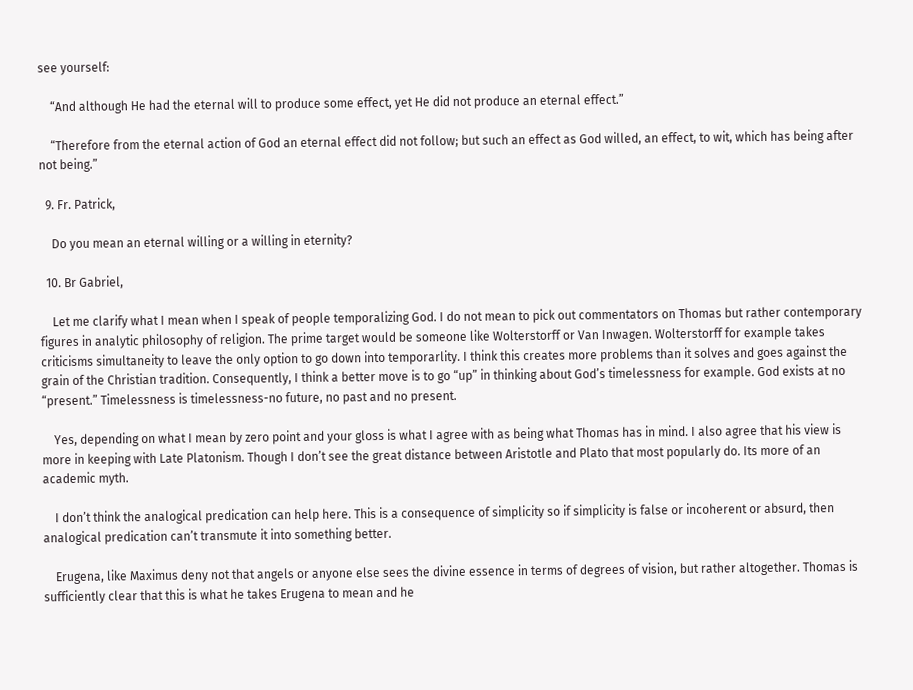see yourself:

    “And although He had the eternal will to produce some effect, yet He did not produce an eternal effect.”

    “Therefore from the eternal action of God an eternal effect did not follow; but such an effect as God willed, an effect, to wit, which has being after not being.”

  9. Fr. Patrick,

    Do you mean an eternal willing or a willing in eternity?

  10. Br Gabriel,

    Let me clarify what I mean when I speak of people temporalizing God. I do not mean to pick out commentators on Thomas but rather contemporary figures in analytic philosophy of religion. The prime target would be someone like Wolterstorff or Van Inwagen. Wolterstorff for example takes criticisms simultaneity to leave the only option to go down into temporarlity. I think this creates more problems than it solves and goes against the grain of the Christian tradition. Consequently, I think a better move is to go “up” in thinking about God’s timelessness for example. God exists at no “present.” Timelessness is timelessness-no future, no past and no present.

    Yes, depending on what I mean by zero point and your gloss is what I agree with as being what Thomas has in mind. I also agree that his view is more in keeping with Late Platonism. Though I don’t see the great distance between Aristotle and Plato that most popularly do. Its more of an academic myth.

    I don’t think the analogical predication can help here. This is a consequence of simplicity so if simplicity is false or incoherent or absurd, then analogical predication can’t transmute it into something better.

    Erugena, like Maximus deny not that angels or anyone else sees the divine essence in terms of degrees of vision, but rather altogether. Thomas is sufficiently clear that this is what he takes Erugena to mean and he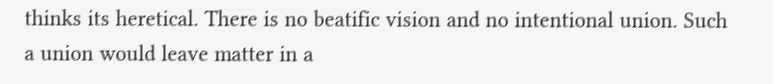thinks its heretical. There is no beatific vision and no intentional union. Such a union would leave matter in a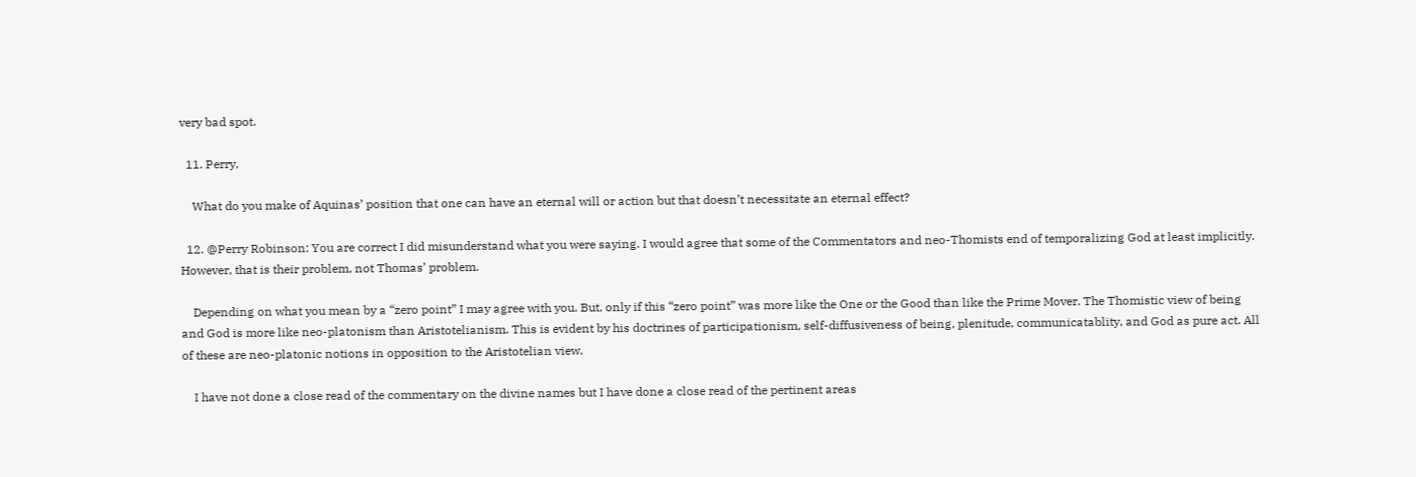very bad spot.

  11. Perry,

    What do you make of Aquinas’ position that one can have an eternal will or action but that doesn’t necessitate an eternal effect?

  12. @Perry Robinson: You are correct I did misunderstand what you were saying. I would agree that some of the Commentators and neo-Thomists end of temporalizing God at least implicitly. However, that is their problem, not Thomas’ problem.

    Depending on what you mean by a “zero point” I may agree with you. But, only if this “zero point” was more like the One or the Good than like the Prime Mover. The Thomistic view of being and God is more like neo-platonism than Aristotelianism. This is evident by his doctrines of participationism, self-diffusiveness of being, plenitude, communicatablity, and God as pure act. All of these are neo-platonic notions in opposition to the Aristotelian view.

    I have not done a close read of the commentary on the divine names but I have done a close read of the pertinent areas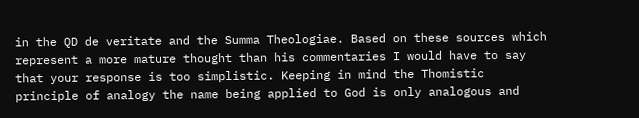in the QD de veritate and the Summa Theologiae. Based on these sources which represent a more mature thought than his commentaries I would have to say that your response is too simplistic. Keeping in mind the Thomistic principle of analogy the name being applied to God is only analogous and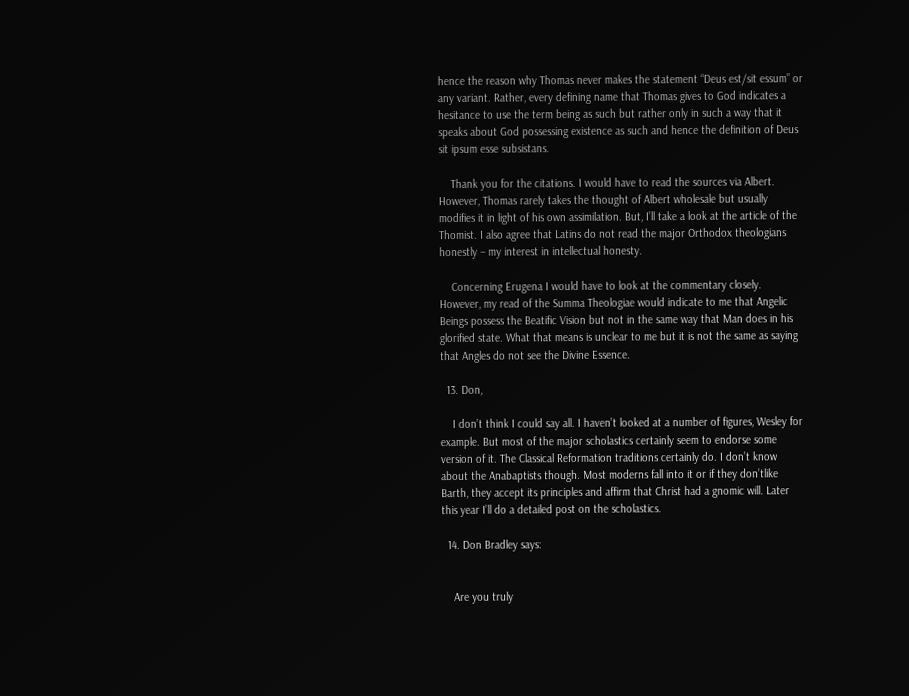hence the reason why Thomas never makes the statement “Deus est/sit essum” or any variant. Rather, every defining name that Thomas gives to God indicates a hesitance to use the term being as such but rather only in such a way that it speaks about God possessing existence as such and hence the definition of Deus sit ipsum esse subsistans.

    Thank you for the citations. I would have to read the sources via Albert. However, Thomas rarely takes the thought of Albert wholesale but usually modifies it in light of his own assimilation. But, I’ll take a look at the article of the Thomist. I also agree that Latins do not read the major Orthodox theologians honestly – my interest in intellectual honesty.

    Concerning Erugena I would have to look at the commentary closely. However, my read of the Summa Theologiae would indicate to me that Angelic Beings possess the Beatific Vision but not in the same way that Man does in his glorified state. What that means is unclear to me but it is not the same as saying that Angles do not see the Divine Essence.

  13. Don,

    I don’t think I could say all. I haven’t looked at a number of figures, Wesley for example. But most of the major scholastics certainly seem to endorse some version of it. The Classical Reformation traditions certainly do. I don’t know about the Anabaptists though. Most moderns fall into it or if they don’tlike Barth, they accept its principles and affirm that Christ had a gnomic will. Later this year I’ll do a detailed post on the scholastics.

  14. Don Bradley says:


    Are you truly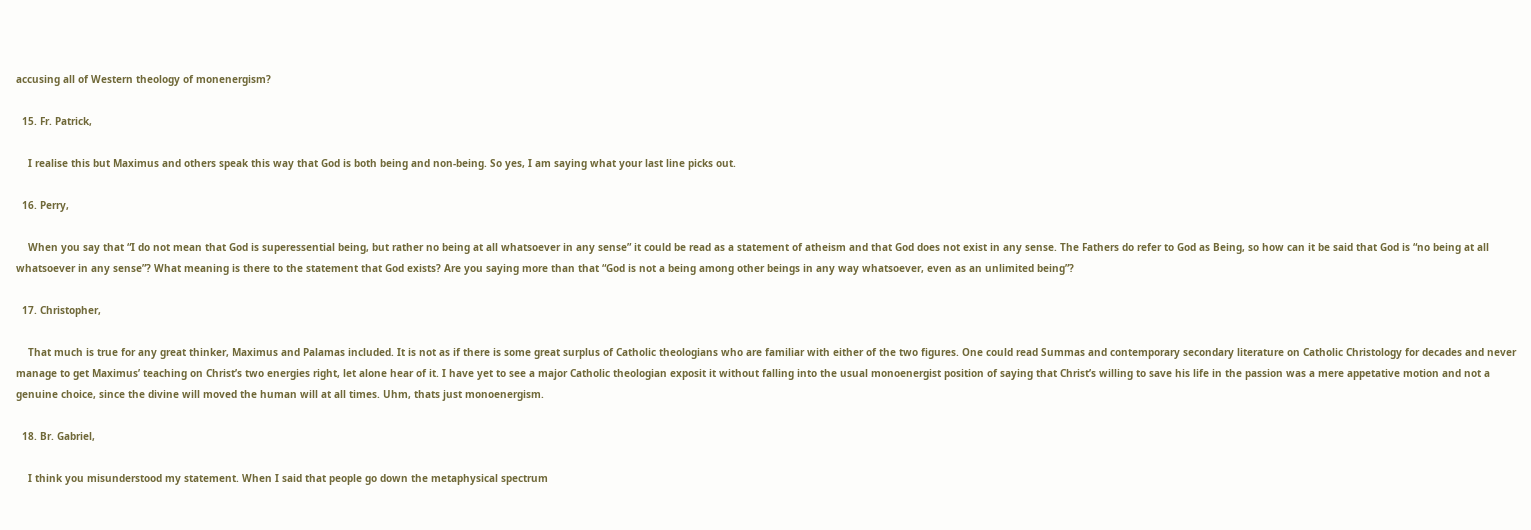accusing all of Western theology of monenergism?

  15. Fr. Patrick,

    I realise this but Maximus and others speak this way that God is both being and non-being. So yes, I am saying what your last line picks out.

  16. Perry,

    When you say that “I do not mean that God is superessential being, but rather no being at all whatsoever in any sense” it could be read as a statement of atheism and that God does not exist in any sense. The Fathers do refer to God as Being, so how can it be said that God is “no being at all whatsoever in any sense”? What meaning is there to the statement that God exists? Are you saying more than that “God is not a being among other beings in any way whatsoever, even as an unlimited being”?

  17. Christopher,

    That much is true for any great thinker, Maximus and Palamas included. It is not as if there is some great surplus of Catholic theologians who are familiar with either of the two figures. One could read Summas and contemporary secondary literature on Catholic Christology for decades and never manage to get Maximus’ teaching on Christ’s two energies right, let alone hear of it. I have yet to see a major Catholic theologian exposit it without falling into the usual monoenergist position of saying that Christ’s willing to save his life in the passion was a mere appetative motion and not a genuine choice, since the divine will moved the human will at all times. Uhm, thats just monoenergism.

  18. Br. Gabriel,

    I think you misunderstood my statement. When I said that people go down the metaphysical spectrum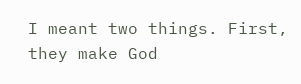I meant two things. First, they make God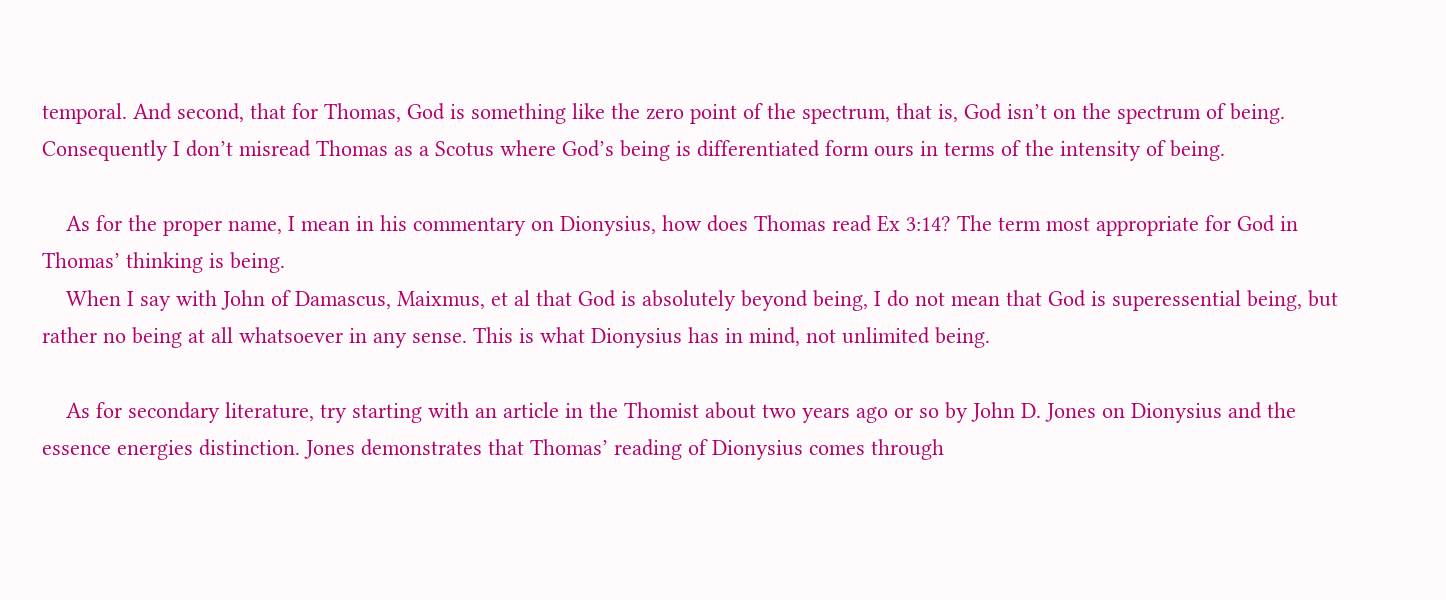temporal. And second, that for Thomas, God is something like the zero point of the spectrum, that is, God isn’t on the spectrum of being. Consequently I don’t misread Thomas as a Scotus where God’s being is differentiated form ours in terms of the intensity of being.

    As for the proper name, I mean in his commentary on Dionysius, how does Thomas read Ex 3:14? The term most appropriate for God in Thomas’ thinking is being.
    When I say with John of Damascus, Maixmus, et al that God is absolutely beyond being, I do not mean that God is superessential being, but rather no being at all whatsoever in any sense. This is what Dionysius has in mind, not unlimited being.

    As for secondary literature, try starting with an article in the Thomist about two years ago or so by John D. Jones on Dionysius and the essence energies distinction. Jones demonstrates that Thomas’ reading of Dionysius comes through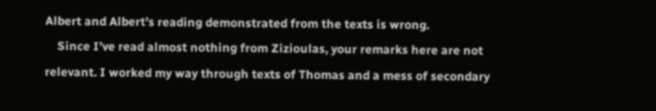Albert and Albert’s reading demonstrated from the texts is wrong.
    Since I’ve read almost nothing from Zizioulas, your remarks here are not relevant. I worked my way through texts of Thomas and a mess of secondary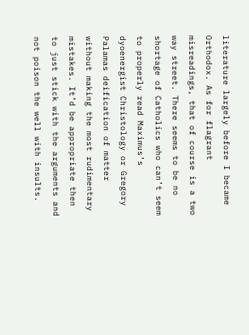literature largely before I became Orthodox. As for flagrant misreadings, that of course is a two way street. There seems to be no shortage of Catholics who can’t seem to properly read Maximus’s dyoenergist Christology or Gregory Palamas deification of matter without making the most rudimentary mistakes. It’d be appropriate then to just stick with the arguments and not poison the well with insults.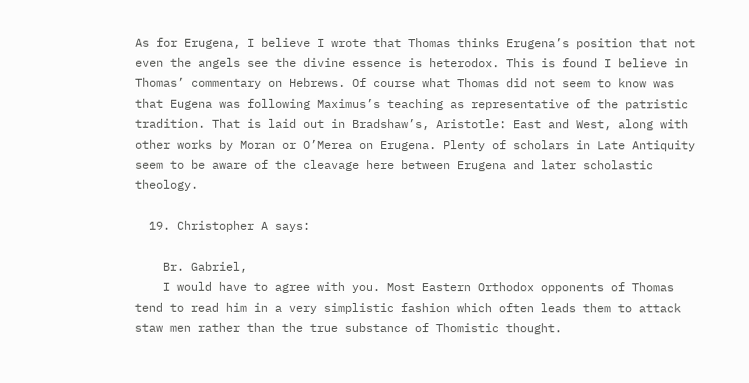As for Erugena, I believe I wrote that Thomas thinks Erugena’s position that not even the angels see the divine essence is heterodox. This is found I believe in Thomas’ commentary on Hebrews. Of course what Thomas did not seem to know was that Eugena was following Maximus’s teaching as representative of the patristic tradition. That is laid out in Bradshaw’s, Aristotle: East and West, along with other works by Moran or O’Merea on Erugena. Plenty of scholars in Late Antiquity seem to be aware of the cleavage here between Erugena and later scholastic theology.

  19. Christopher A says:

    Br. Gabriel,
    I would have to agree with you. Most Eastern Orthodox opponents of Thomas tend to read him in a very simplistic fashion which often leads them to attack staw men rather than the true substance of Thomistic thought.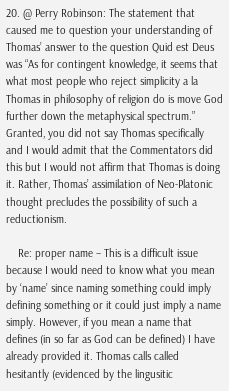20. @ Perry Robinson: The statement that caused me to question your understanding of Thomas’ answer to the question Quid est Deus was “As for contingent knowledge, it seems that what most people who reject simplicity a la Thomas in philosophy of religion do is move God further down the metaphysical spectrum.” Granted, you did not say Thomas specifically and I would admit that the Commentators did this but I would not affirm that Thomas is doing it. Rather, Thomas’ assimilation of Neo-Platonic thought precludes the possibility of such a reductionism.

    Re: proper name – This is a difficult issue because I would need to know what you mean by ‘name’ since naming something could imply defining something or it could just imply a name simply. However, if you mean a name that defines (in so far as God can be defined) I have already provided it. Thomas calls called hesitantly (evidenced by the lingusitic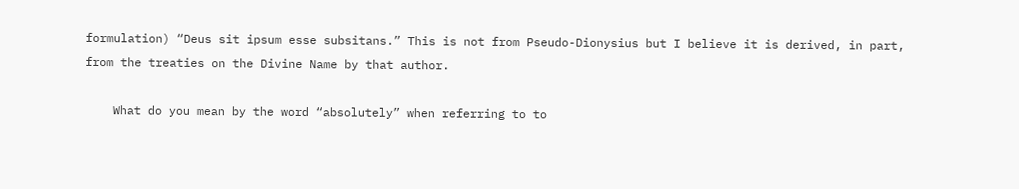formulation) “Deus sit ipsum esse subsitans.” This is not from Pseudo-Dionysius but I believe it is derived, in part, from the treaties on the Divine Name by that author.

    What do you mean by the word “absolutely” when referring to to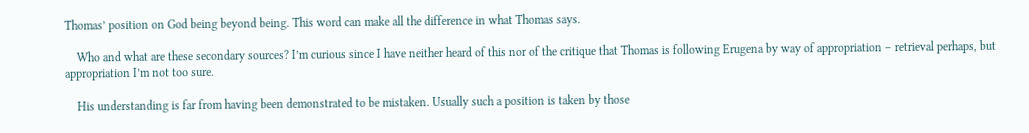Thomas’ position on God being beyond being. This word can make all the difference in what Thomas says.

    Who and what are these secondary sources? I’m curious since I have neither heard of this nor of the critique that Thomas is following Erugena by way of appropriation – retrieval perhaps, but appropriation I’m not too sure.

    His understanding is far from having been demonstrated to be mistaken. Usually such a position is taken by those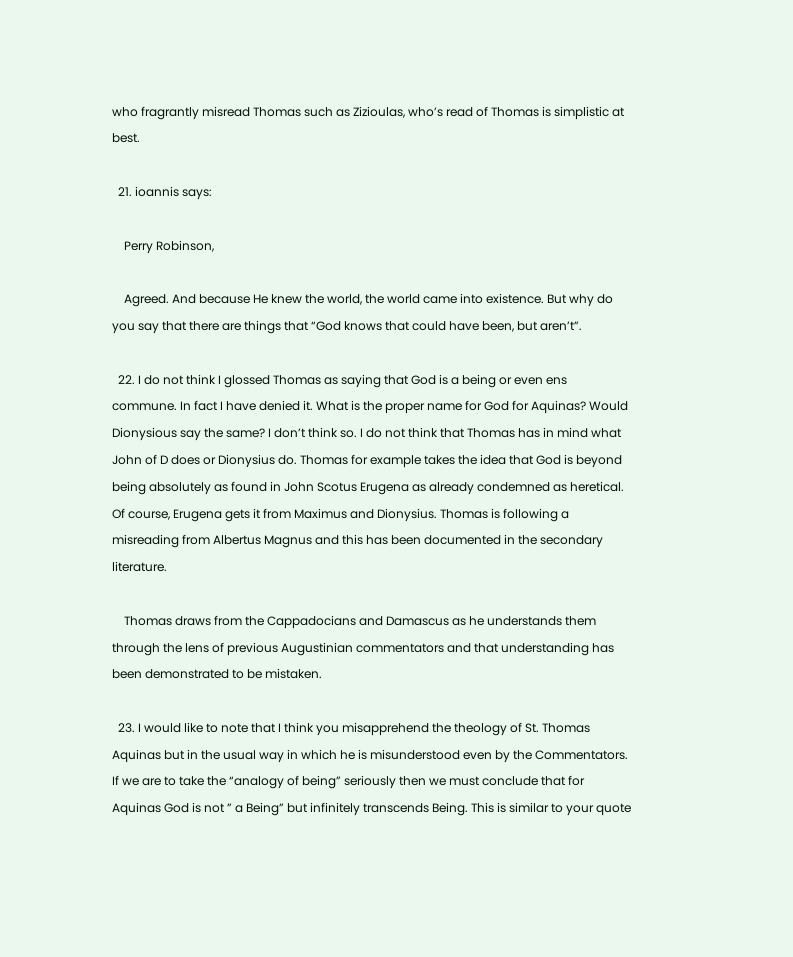who fragrantly misread Thomas such as Zizioulas, who’s read of Thomas is simplistic at best.

  21. ioannis says:

    Perry Robinson,

    Agreed. And because He knew the world, the world came into existence. But why do you say that there are things that “God knows that could have been, but aren’t”.

  22. I do not think I glossed Thomas as saying that God is a being or even ens commune. In fact I have denied it. What is the proper name for God for Aquinas? Would Dionysious say the same? I don’t think so. I do not think that Thomas has in mind what John of D does or Dionysius do. Thomas for example takes the idea that God is beyond being absolutely as found in John Scotus Erugena as already condemned as heretical. Of course, Erugena gets it from Maximus and Dionysius. Thomas is following a misreading from Albertus Magnus and this has been documented in the secondary literature.

    Thomas draws from the Cappadocians and Damascus as he understands them through the lens of previous Augustinian commentators and that understanding has been demonstrated to be mistaken.

  23. I would like to note that I think you misapprehend the theology of St. Thomas Aquinas but in the usual way in which he is misunderstood even by the Commentators. If we are to take the “analogy of being” seriously then we must conclude that for Aquinas God is not ” a Being” but infinitely transcends Being. This is similar to your quote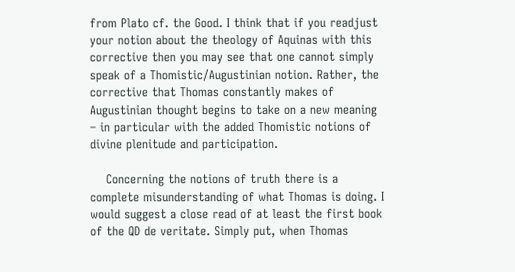from Plato cf. the Good. I think that if you readjust your notion about the theology of Aquinas with this corrective then you may see that one cannot simply speak of a Thomistic/Augustinian notion. Rather, the corrective that Thomas constantly makes of Augustinian thought begins to take on a new meaning – in particular with the added Thomistic notions of divine plenitude and participation.

    Concerning the notions of truth there is a complete misunderstanding of what Thomas is doing. I would suggest a close read of at least the first book of the QD de veritate. Simply put, when Thomas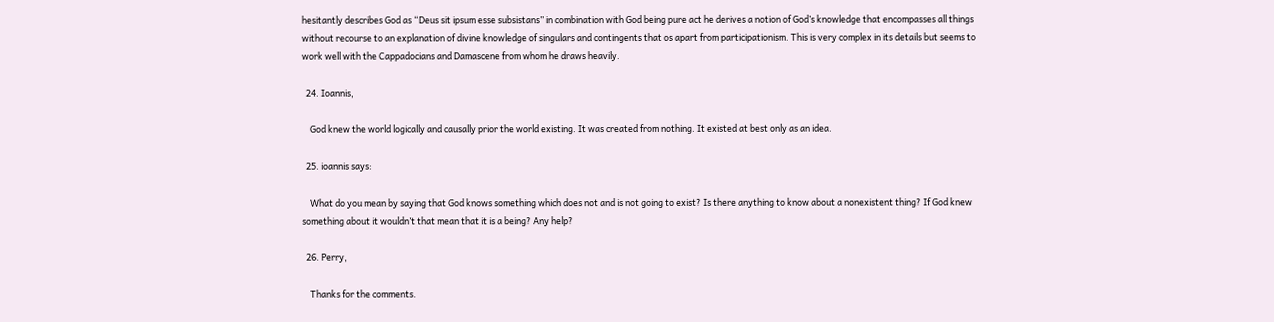hesitantly describes God as “Deus sit ipsum esse subsistans” in combination with God being pure act he derives a notion of God’s knowledge that encompasses all things without recourse to an explanation of divine knowledge of singulars and contingents that os apart from participationism. This is very complex in its details but seems to work well with the Cappadocians and Damascene from whom he draws heavily.

  24. Ioannis,

    God knew the world logically and causally prior the world existing. It was created from nothing. It existed at best only as an idea.

  25. ioannis says:

    What do you mean by saying that God knows something which does not and is not going to exist? Is there anything to know about a nonexistent thing? If God knew something about it wouldn’t that mean that it is a being? Any help?

  26. Perry,

    Thanks for the comments.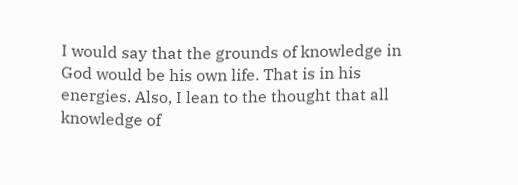I would say that the grounds of knowledge in God would be his own life. That is in his energies. Also, I lean to the thought that all knowledge of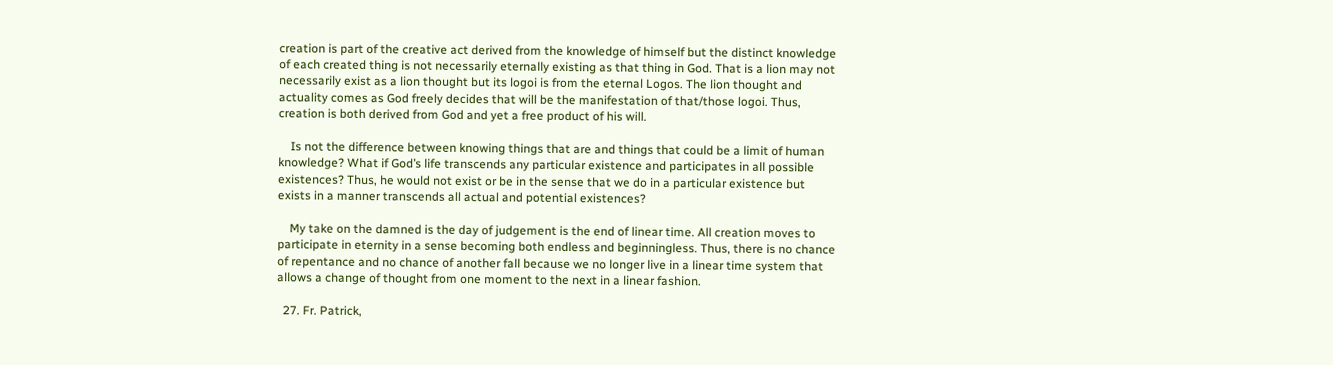creation is part of the creative act derived from the knowledge of himself but the distinct knowledge of each created thing is not necessarily eternally existing as that thing in God. That is a lion may not necessarily exist as a lion thought but its logoi is from the eternal Logos. The lion thought and actuality comes as God freely decides that will be the manifestation of that/those logoi. Thus, creation is both derived from God and yet a free product of his will.

    Is not the difference between knowing things that are and things that could be a limit of human knowledge? What if God’s life transcends any particular existence and participates in all possible existences? Thus, he would not exist or be in the sense that we do in a particular existence but exists in a manner transcends all actual and potential existences?

    My take on the damned is the day of judgement is the end of linear time. All creation moves to participate in eternity in a sense becoming both endless and beginningless. Thus, there is no chance of repentance and no chance of another fall because we no longer live in a linear time system that allows a change of thought from one moment to the next in a linear fashion.

  27. Fr. Patrick,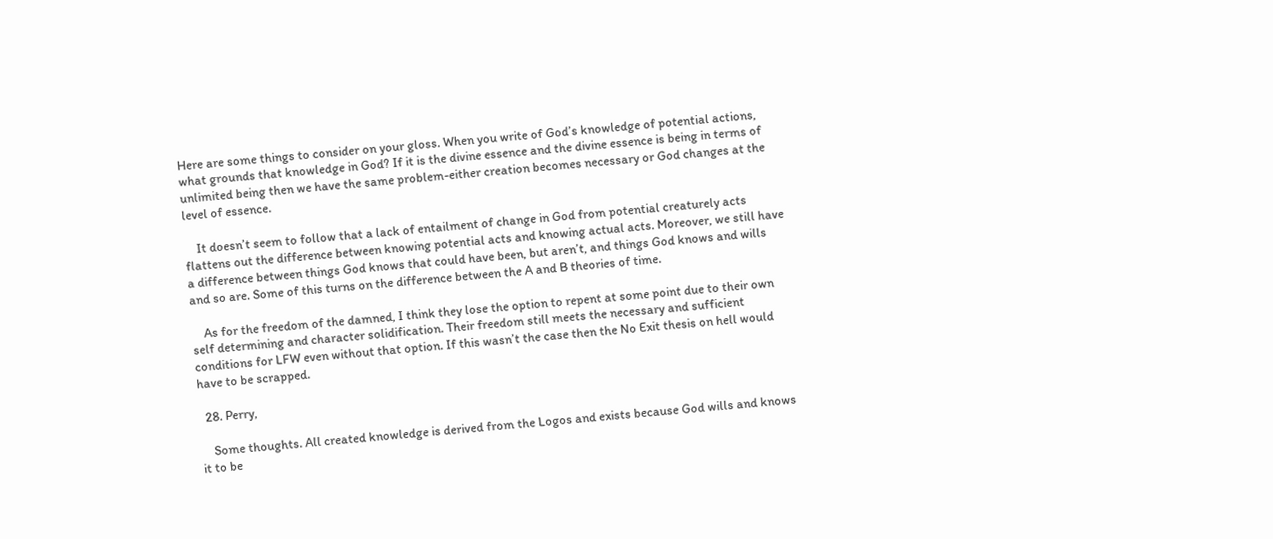Here are some things to consider on your gloss. When you write of God’s knowledge of potential actions, what grounds that knowledge in God? If it is the divine essence and the divine essence is being in terms of unlimited being then we have the same problem-either creation becomes necessary or God changes at the level of essence.

    It doesn’t seem to follow that a lack of entailment of change in God from potential creaturely acts flattens out the difference between knowing potential acts and knowing actual acts. Moreover, we still have a difference between things God knows that could have been, but aren’t, and things God knows and wills and so are. Some of this turns on the difference between the A and B theories of time.

    As for the freedom of the damned, I think they lose the option to repent at some point due to their own self determining and character solidification. Their freedom still meets the necessary and sufficient conditions for LFW even without that option. If this wasn’t the case then the No Exit thesis on hell would have to be scrapped.

  28. Perry,

    Some thoughts. All created knowledge is derived from the Logos and exists because God wills and knows it to be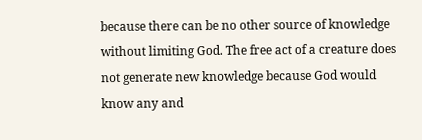because there can be no other source of knowledge without limiting God. The free act of a creature does not generate new knowledge because God would know any and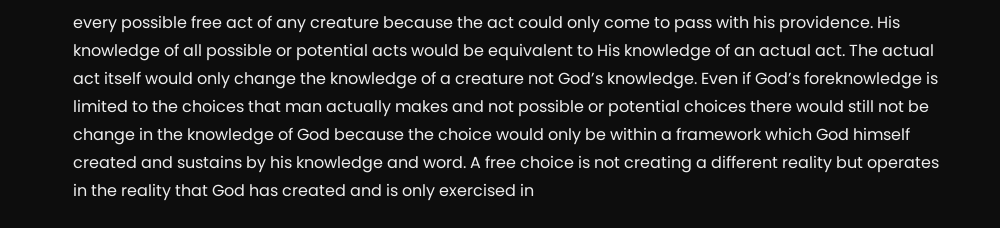every possible free act of any creature because the act could only come to pass with his providence. His knowledge of all possible or potential acts would be equivalent to His knowledge of an actual act. The actual act itself would only change the knowledge of a creature not God’s knowledge. Even if God’s foreknowledge is limited to the choices that man actually makes and not possible or potential choices there would still not be change in the knowledge of God because the choice would only be within a framework which God himself created and sustains by his knowledge and word. A free choice is not creating a different reality but operates in the reality that God has created and is only exercised in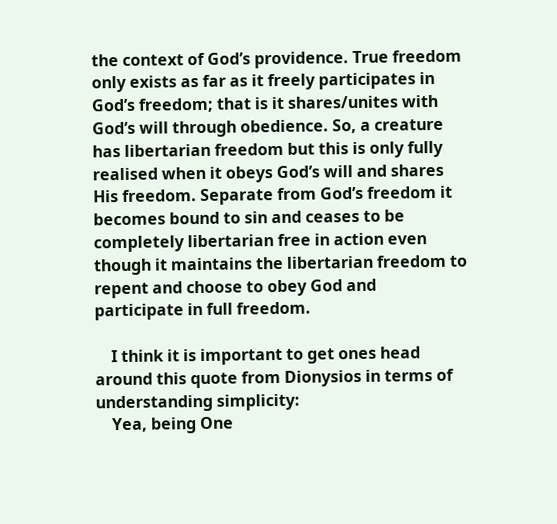the context of God’s providence. True freedom only exists as far as it freely participates in God’s freedom; that is it shares/unites with God’s will through obedience. So, a creature has libertarian freedom but this is only fully realised when it obeys God’s will and shares His freedom. Separate from God’s freedom it becomes bound to sin and ceases to be completely libertarian free in action even though it maintains the libertarian freedom to repent and choose to obey God and participate in full freedom.

    I think it is important to get ones head around this quote from Dionysios in terms of understanding simplicity:
    Yea, being One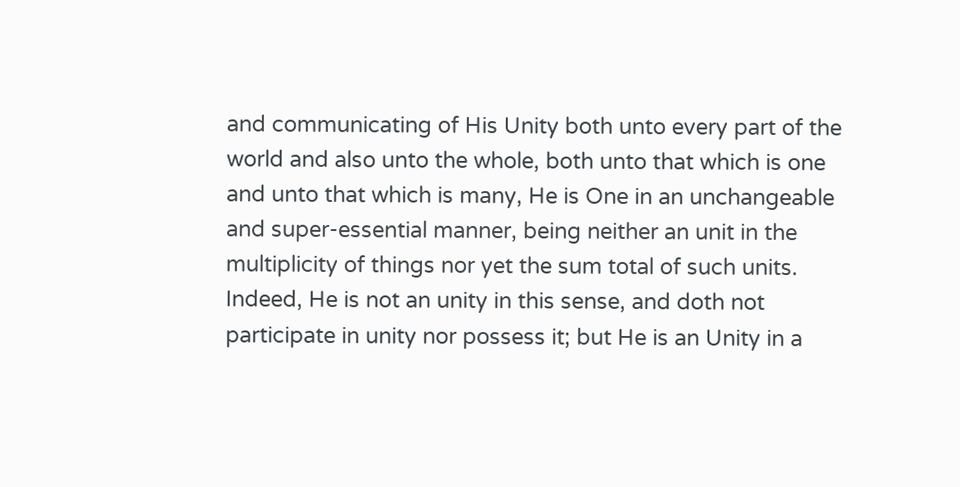and communicating of His Unity both unto every part of the world and also unto the whole, both unto that which is one and unto that which is many, He is One in an unchangeable and super-essential manner, being neither an unit in the multiplicity of things nor yet the sum total of such units. Indeed, He is not an unity in this sense, and doth not participate in unity nor possess it; but He is an Unity in a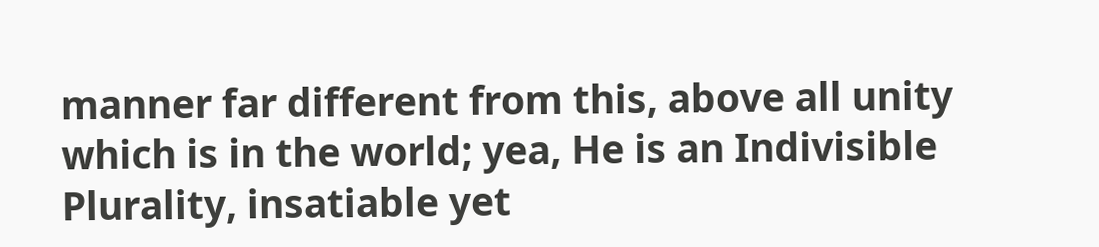manner far different from this, above all unity which is in the world; yea, He is an Indivisible Plurality, insatiable yet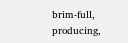brim-full, producing,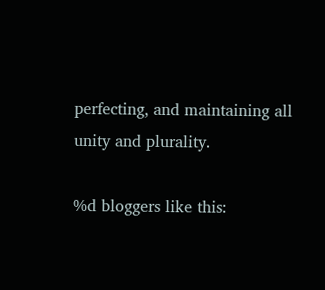perfecting, and maintaining all unity and plurality.

%d bloggers like this: